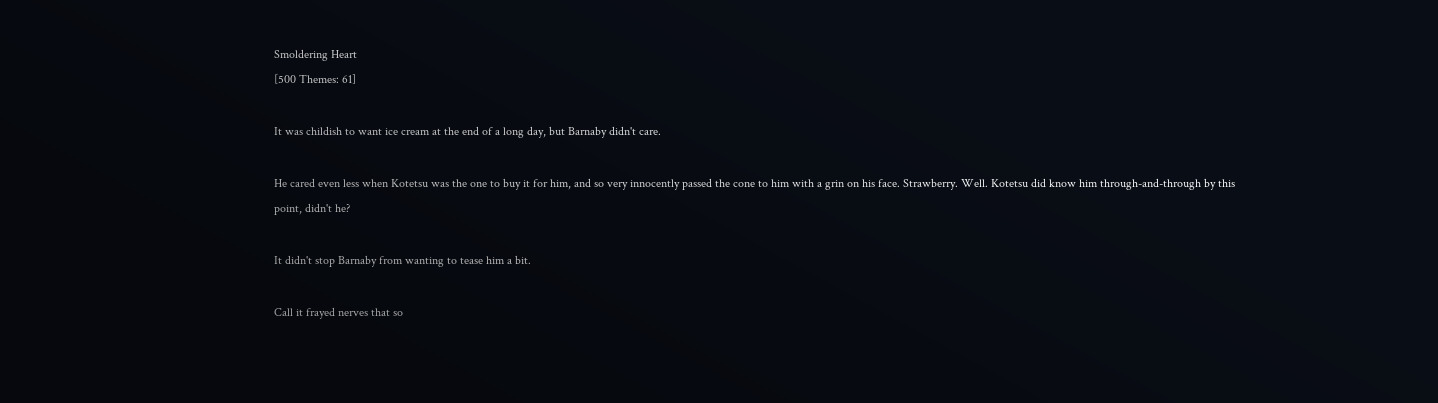Smoldering Heart
[500 Themes: 61]

It was childish to want ice cream at the end of a long day, but Barnaby didn't care.

He cared even less when Kotetsu was the one to buy it for him, and so very innocently passed the cone to him with a grin on his face. Strawberry. Well. Kotetsu did know him through-and-through by this point, didn't he?

It didn't stop Barnaby from wanting to tease him a bit.

Call it frayed nerves that so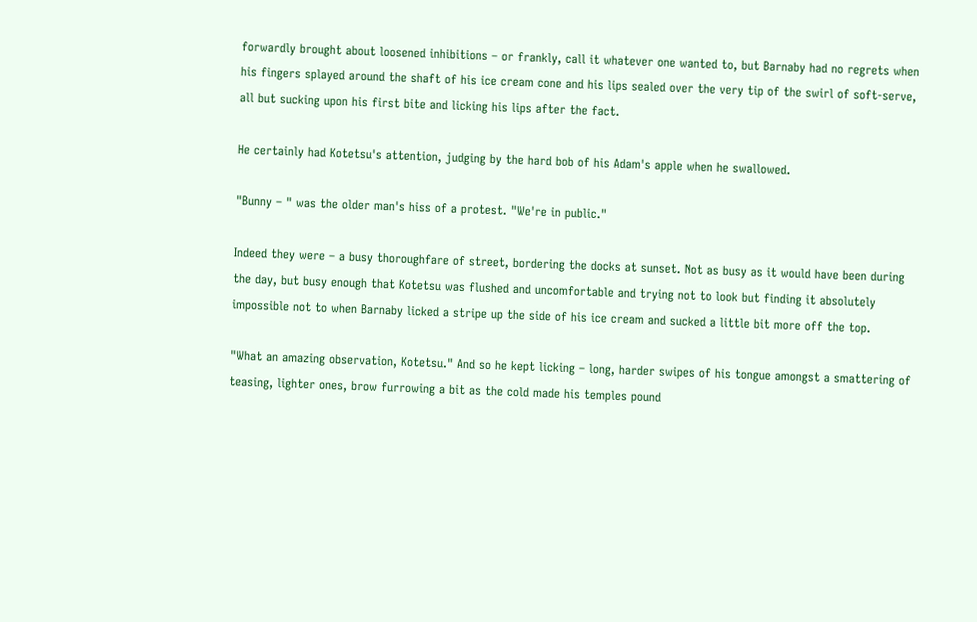forwardly brought about loosened inhibitions – or frankly, call it whatever one wanted to, but Barnaby had no regrets when his fingers splayed around the shaft of his ice cream cone and his lips sealed over the very tip of the swirl of soft-serve, all but sucking upon his first bite and licking his lips after the fact.

He certainly had Kotetsu's attention, judging by the hard bob of his Adam's apple when he swallowed.

"Bunny – " was the older man's hiss of a protest. "We're in public."

Indeed they were – a busy thoroughfare of street, bordering the docks at sunset. Not as busy as it would have been during the day, but busy enough that Kotetsu was flushed and uncomfortable and trying not to look but finding it absolutely impossible not to when Barnaby licked a stripe up the side of his ice cream and sucked a little bit more off the top.

"What an amazing observation, Kotetsu." And so he kept licking – long, harder swipes of his tongue amongst a smattering of teasing, lighter ones, brow furrowing a bit as the cold made his temples pound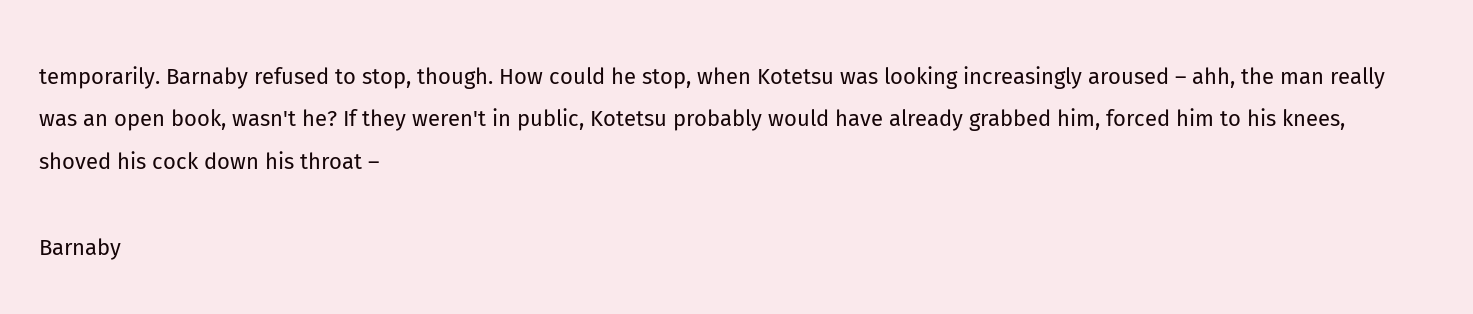temporarily. Barnaby refused to stop, though. How could he stop, when Kotetsu was looking increasingly aroused – ahh, the man really was an open book, wasn't he? If they weren't in public, Kotetsu probably would have already grabbed him, forced him to his knees, shoved his cock down his throat –

Barnaby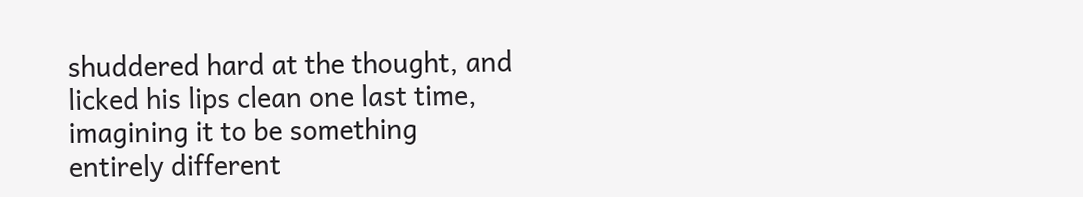shuddered hard at the thought, and licked his lips clean one last time, imagining it to be something entirely different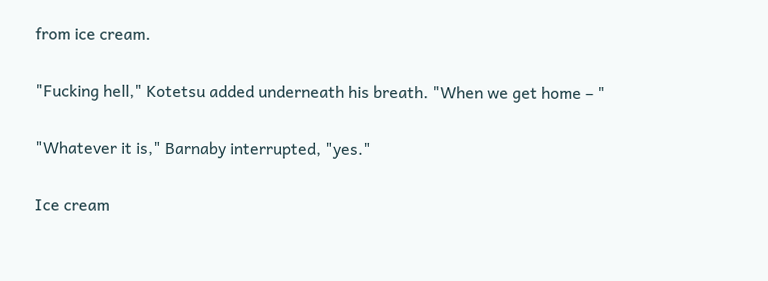from ice cream.

"Fucking hell," Kotetsu added underneath his breath. "When we get home – "

"Whatever it is," Barnaby interrupted, "yes."

Ice cream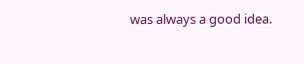was always a good idea.